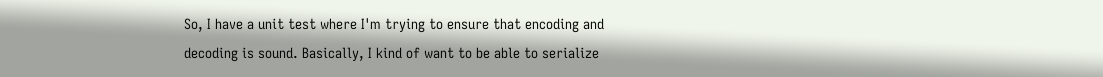So, I have a unit test where I'm trying to ensure that encoding and
decoding is sound. Basically, I kind of want to be able to serialize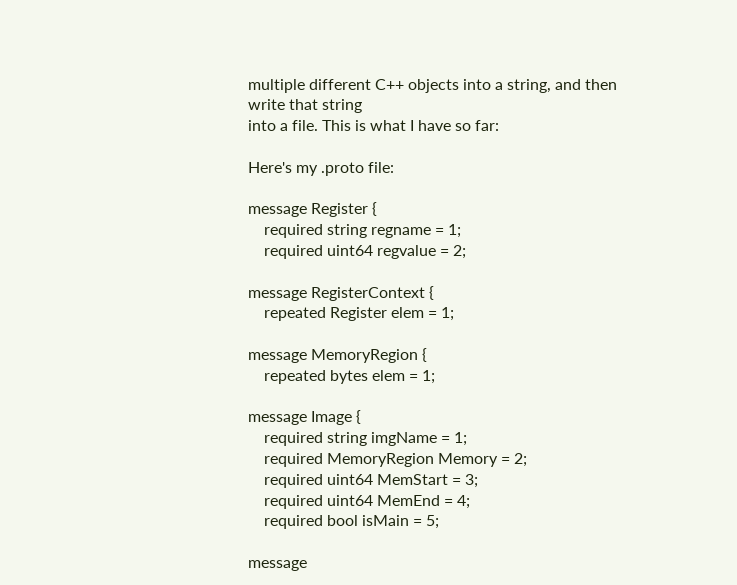multiple different C++ objects into a string, and then write that string
into a file. This is what I have so far:

Here's my .proto file:

message Register {
    required string regname = 1;
    required uint64 regvalue = 2;

message RegisterContext {
    repeated Register elem = 1;

message MemoryRegion {
    repeated bytes elem = 1;

message Image {
    required string imgName = 1;
    required MemoryRegion Memory = 2;
    required uint64 MemStart = 3;
    required uint64 MemEnd = 4;
    required bool isMain = 5;

message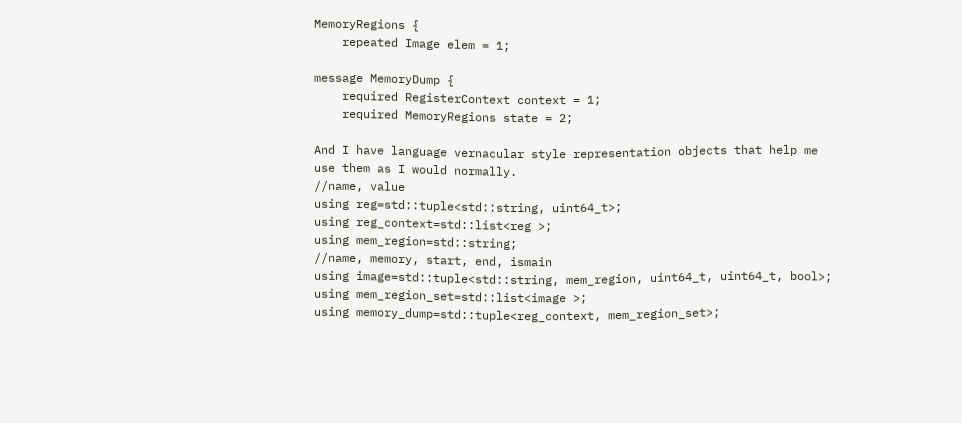MemoryRegions {
    repeated Image elem = 1;

message MemoryDump {
    required RegisterContext context = 1;
    required MemoryRegions state = 2;

And I have language vernacular style representation objects that help me
use them as I would normally.
//name, value
using reg=std::tuple<std::string, uint64_t>;
using reg_context=std::list<reg >;
using mem_region=std::string;
//name, memory, start, end, ismain
using image=std::tuple<std::string, mem_region, uint64_t, uint64_t, bool>;
using mem_region_set=std::list<image >;
using memory_dump=std::tuple<reg_context, mem_region_set>;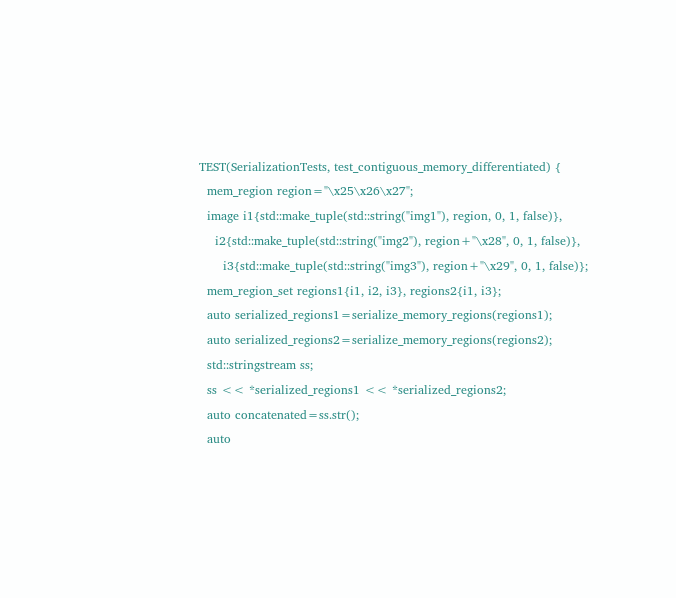TEST(SerializationTests, test_contiguous_memory_differentiated) {
  mem_region region="\x25\x26\x27";
  image i1{std::make_tuple(std::string("img1"), region, 0, 1, false)},
    i2{std::make_tuple(std::string("img2"), region+"\x28", 0, 1, false)},
      i3{std::make_tuple(std::string("img3"), region+"\x29", 0, 1, false)};
  mem_region_set regions1{i1, i2, i3}, regions2{i1, i3};
  auto serialized_regions1=serialize_memory_regions(regions1);
  auto serialized_regions2=serialize_memory_regions(regions2);
  std::stringstream ss;
  ss << *serialized_regions1 << *serialized_regions2;
  auto concatenated=ss.str();
  auto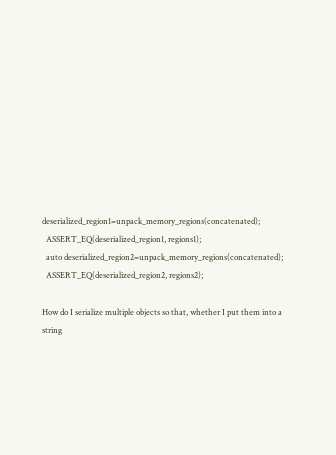deserialized_region1=unpack_memory_regions(concatenated);
  ASSERT_EQ(deserialized_region1, regions1);
  auto deserialized_region2=unpack_memory_regions(concatenated);
  ASSERT_EQ(deserialized_region2, regions2);

How do I serialize multiple objects so that, whether I put them into a
string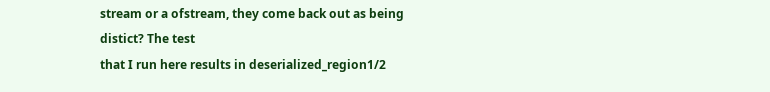stream or a ofstream, they come back out as being distict? The test
that I run here results in deserialized_region1/2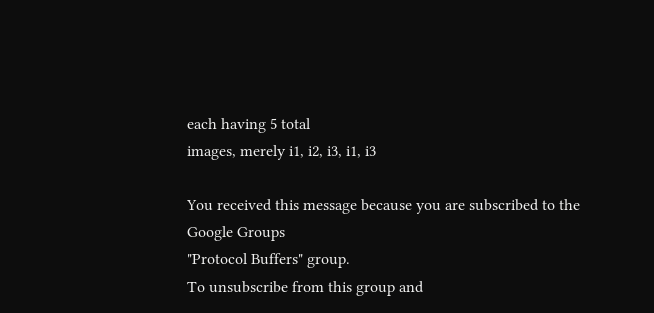each having 5 total
images, merely i1, i2, i3, i1, i3

You received this message because you are subscribed to the Google Groups
"Protocol Buffers" group.
To unsubscribe from this group and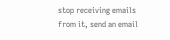stop receiving emails from it, send an email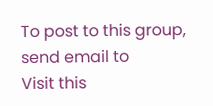To post to this group, send email to
Visit this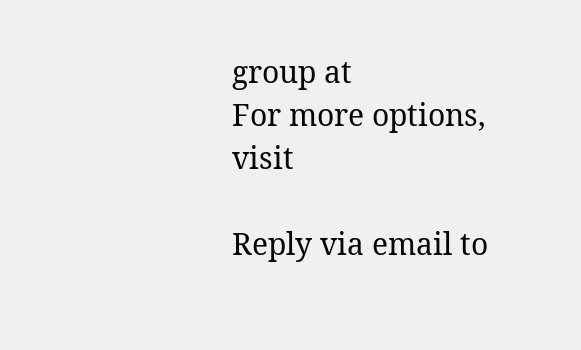group at
For more options, visit

Reply via email to